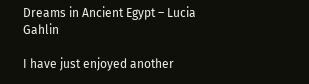Dreams in Ancient Egypt – Lucia Gahlin

I have just enjoyed another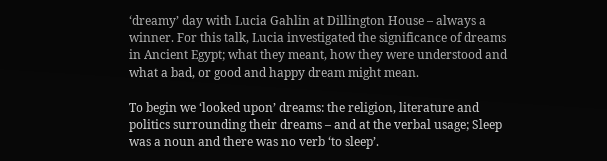‘dreamy’ day with Lucia Gahlin at Dillington House – always a winner. For this talk, Lucia investigated the significance of dreams in Ancient Egypt; what they meant, how they were understood and what a bad, or good and happy dream might mean.

To begin we ‘looked upon’ dreams: the religion, literature and politics surrounding their dreams – and at the verbal usage; Sleep was a noun and there was no verb ‘to sleep’.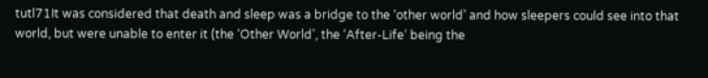tutl71It was considered that death and sleep was a bridge to the ‘other world’ and how sleepers could see into that world, but were unable to enter it (the ‘Other World’, the ‘After-Life’ being the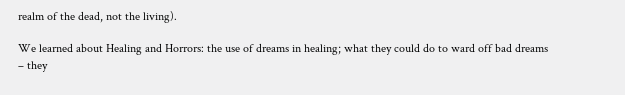realm of the dead, not the living).

We learned about Healing and Horrors: the use of dreams in healing; what they could do to ward off bad dreams – they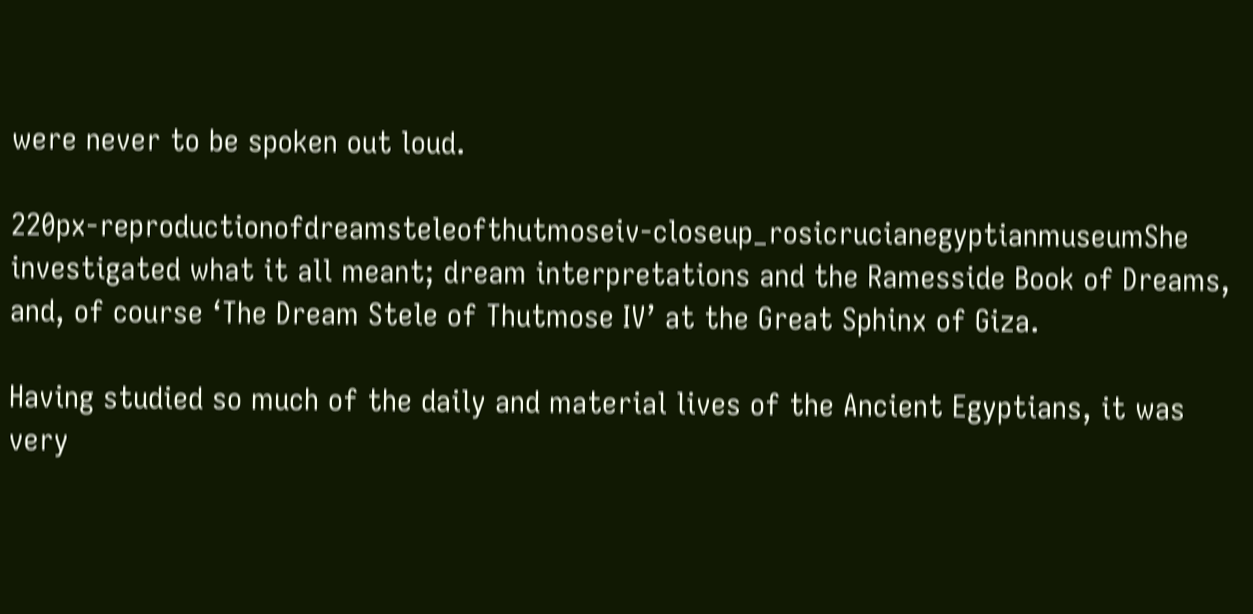were never to be spoken out loud.

220px-reproductionofdreamsteleofthutmoseiv-closeup_rosicrucianegyptianmuseumShe investigated what it all meant; dream interpretations and the Ramesside Book of Dreams, and, of course ‘The Dream Stele of Thutmose IV’ at the Great Sphinx of Giza.

Having studied so much of the daily and material lives of the Ancient Egyptians, it was very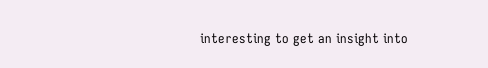interesting to get an insight into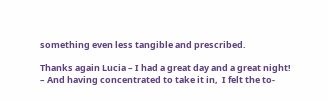something even less tangible and prescribed.

Thanks again Lucia – I had a great day and a great night!
– And having concentrated to take it in,  I felt the to-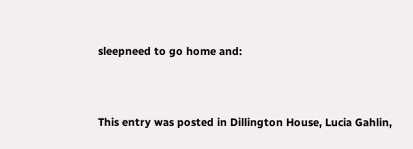sleepneed to go home and:


This entry was posted in Dillington House, Lucia Gahlin,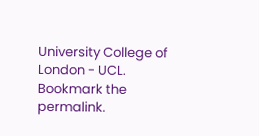University College of London - UCL. Bookmark the permalink.